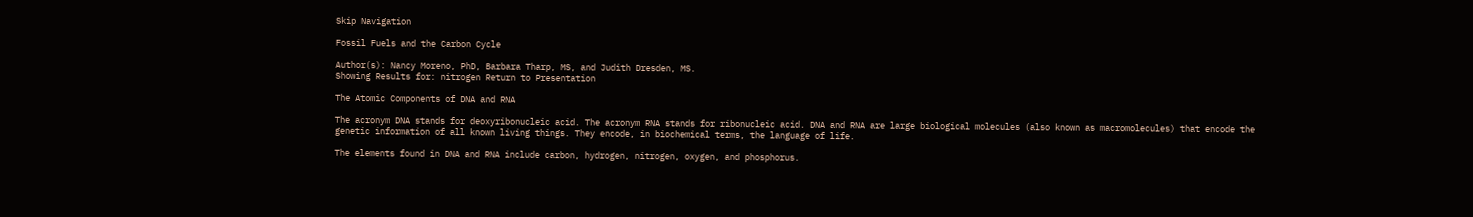Skip Navigation

Fossil Fuels and the Carbon Cycle

Author(s): Nancy Moreno, PhD, Barbara Tharp, MS, and Judith Dresden, MS.
Showing Results for: nitrogen Return to Presentation

The Atomic Components of DNA and RNA

The acronym DNA stands for deoxyribonucleic acid. The acronym RNA stands for ribonucleic acid. DNA and RNA are large biological molecules (also known as macromolecules) that encode the genetic information of all known living things. They encode, in biochemical terms, the language of life.

The elements found in DNA and RNA include carbon, hydrogen, nitrogen, oxygen, and phosphorus.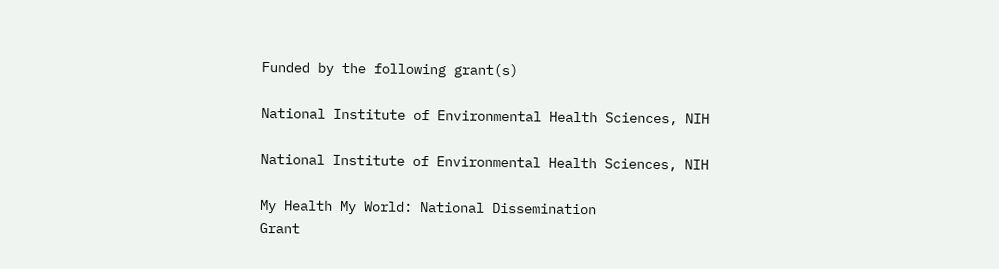Funded by the following grant(s)

National Institute of Environmental Health Sciences, NIH

National Institute of Environmental Health Sciences, NIH

My Health My World: National Dissemination
Grant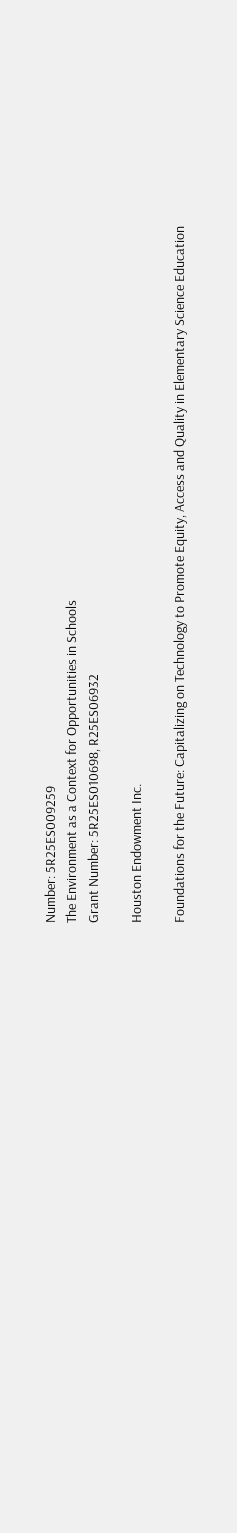Number: 5R25ES009259
The Environment as a Context for Opportunities in Schools
Grant Number: 5R25ES010698, R25ES06932

Houston Endowment Inc.

Foundations for the Future: Capitalizing on Technology to Promote Equity, Access and Quality in Elementary Science Education